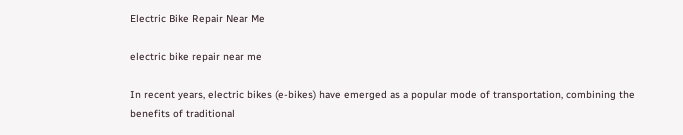Electric Bike Repair Near Me

electric bike repair near me

In recent years, electric bikes (e-bikes) have emerged as a popular mode of transportation, combining the benefits of traditional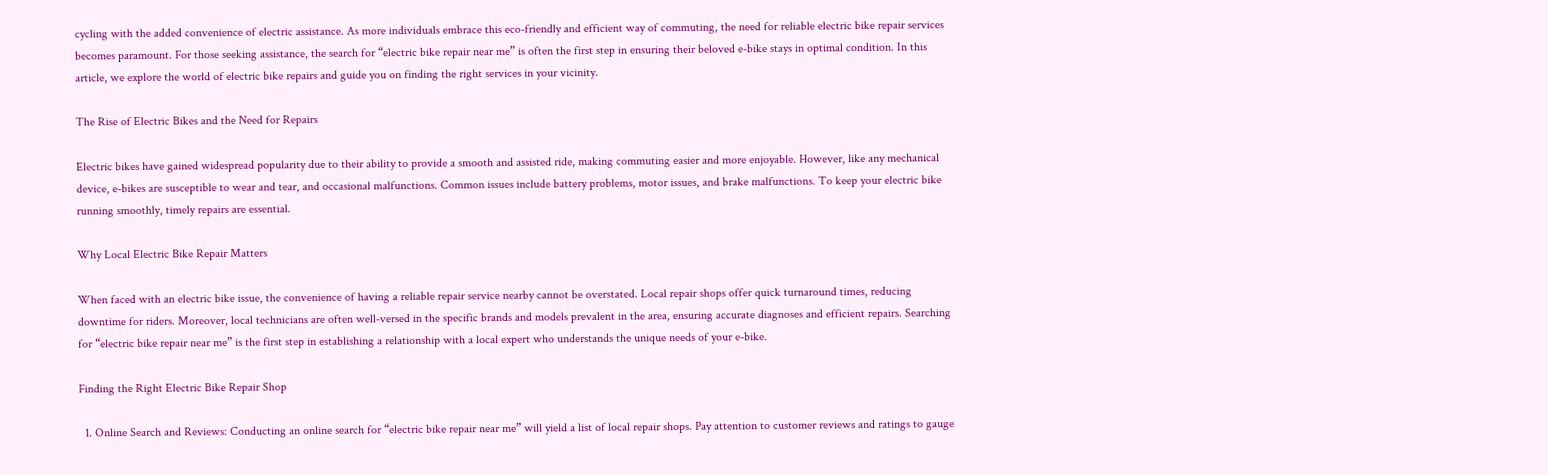cycling with the added convenience of electric assistance. As more individuals embrace this eco-friendly and efficient way of commuting, the need for reliable electric bike repair services becomes paramount. For those seeking assistance, the search for “electric bike repair near me” is often the first step in ensuring their beloved e-bike stays in optimal condition. In this article, we explore the world of electric bike repairs and guide you on finding the right services in your vicinity.

The Rise of Electric Bikes and the Need for Repairs

Electric bikes have gained widespread popularity due to their ability to provide a smooth and assisted ride, making commuting easier and more enjoyable. However, like any mechanical device, e-bikes are susceptible to wear and tear, and occasional malfunctions. Common issues include battery problems, motor issues, and brake malfunctions. To keep your electric bike running smoothly, timely repairs are essential.

Why Local Electric Bike Repair Matters

When faced with an electric bike issue, the convenience of having a reliable repair service nearby cannot be overstated. Local repair shops offer quick turnaround times, reducing downtime for riders. Moreover, local technicians are often well-versed in the specific brands and models prevalent in the area, ensuring accurate diagnoses and efficient repairs. Searching for “electric bike repair near me” is the first step in establishing a relationship with a local expert who understands the unique needs of your e-bike.

Finding the Right Electric Bike Repair Shop

  1. Online Search and Reviews: Conducting an online search for “electric bike repair near me” will yield a list of local repair shops. Pay attention to customer reviews and ratings to gauge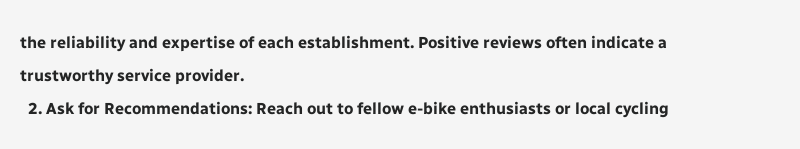the reliability and expertise of each establishment. Positive reviews often indicate a trustworthy service provider.
  2. Ask for Recommendations: Reach out to fellow e-bike enthusiasts or local cycling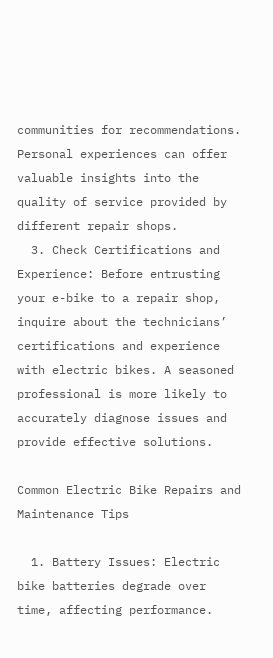communities for recommendations. Personal experiences can offer valuable insights into the quality of service provided by different repair shops.
  3. Check Certifications and Experience: Before entrusting your e-bike to a repair shop, inquire about the technicians’ certifications and experience with electric bikes. A seasoned professional is more likely to accurately diagnose issues and provide effective solutions.

Common Electric Bike Repairs and Maintenance Tips

  1. Battery Issues: Electric bike batteries degrade over time, affecting performance.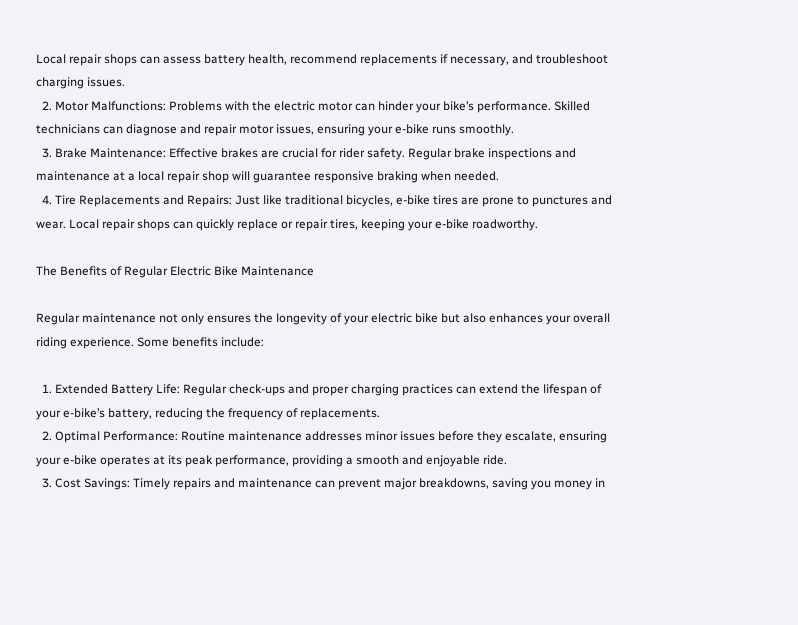Local repair shops can assess battery health, recommend replacements if necessary, and troubleshoot charging issues.
  2. Motor Malfunctions: Problems with the electric motor can hinder your bike’s performance. Skilled technicians can diagnose and repair motor issues, ensuring your e-bike runs smoothly.
  3. Brake Maintenance: Effective brakes are crucial for rider safety. Regular brake inspections and maintenance at a local repair shop will guarantee responsive braking when needed.
  4. Tire Replacements and Repairs: Just like traditional bicycles, e-bike tires are prone to punctures and wear. Local repair shops can quickly replace or repair tires, keeping your e-bike roadworthy.

The Benefits of Regular Electric Bike Maintenance

Regular maintenance not only ensures the longevity of your electric bike but also enhances your overall riding experience. Some benefits include:

  1. Extended Battery Life: Regular check-ups and proper charging practices can extend the lifespan of your e-bike’s battery, reducing the frequency of replacements.
  2. Optimal Performance: Routine maintenance addresses minor issues before they escalate, ensuring your e-bike operates at its peak performance, providing a smooth and enjoyable ride.
  3. Cost Savings: Timely repairs and maintenance can prevent major breakdowns, saving you money in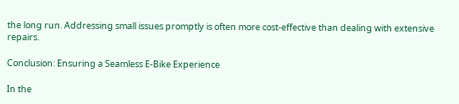the long run. Addressing small issues promptly is often more cost-effective than dealing with extensive repairs.

Conclusion: Ensuring a Seamless E-Bike Experience

In the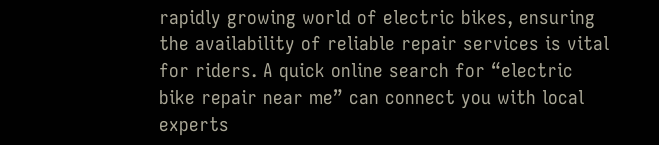rapidly growing world of electric bikes, ensuring the availability of reliable repair services is vital for riders. A quick online search for “electric bike repair near me” can connect you with local experts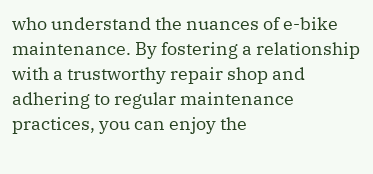who understand the nuances of e-bike maintenance. By fostering a relationship with a trustworthy repair shop and adhering to regular maintenance practices, you can enjoy the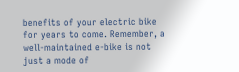benefits of your electric bike for years to come. Remember, a well-maintained e-bike is not just a mode of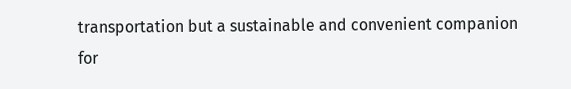transportation but a sustainable and convenient companion for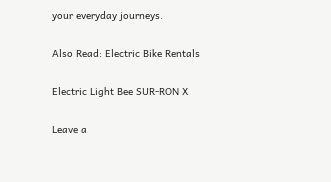your everyday journeys.

Also Read: Electric Bike Rentals

Electric Light Bee SUR-RON X

Leave a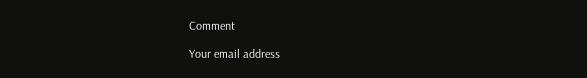Comment

Your email address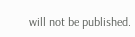will not be published.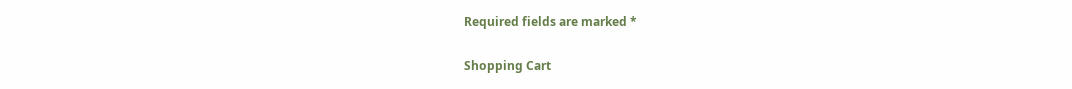Required fields are marked *

Shopping Cart